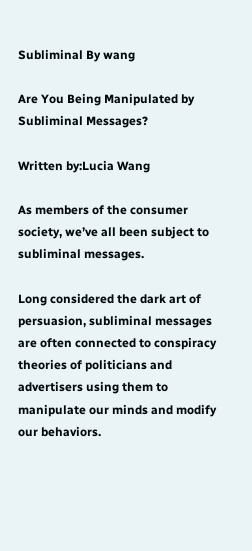Subliminal By wang

Are You Being Manipulated by Subliminal Messages?

Written by:Lucia Wang

As members of the consumer society, we’ve all been subject to subliminal messages.

Long considered the dark art of persuasion, subliminal messages are often connected to conspiracy theories of politicians and advertisers using them to manipulate our minds and modify our behaviors.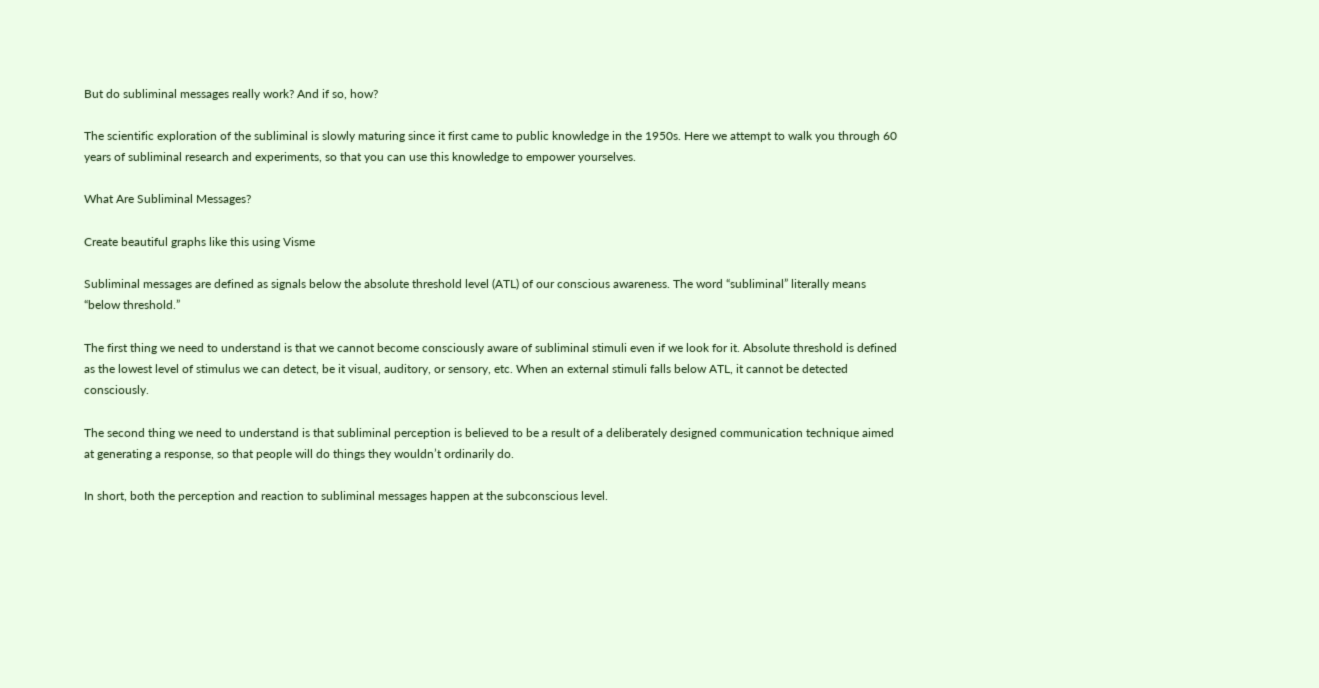But do subliminal messages really work? And if so, how?

The scientific exploration of the subliminal is slowly maturing since it first came to public knowledge in the 1950s. Here we attempt to walk you through 60 years of subliminal research and experiments, so that you can use this knowledge to empower yourselves.

What Are Subliminal Messages?

Create beautiful graphs like this using Visme

Subliminal messages are defined as signals below the absolute threshold level (ATL) of our conscious awareness. The word “subliminal” literally means “below threshold.”

The first thing we need to understand is that we cannot become consciously aware of subliminal stimuli even if we look for it. Absolute threshold is defined as the lowest level of stimulus we can detect, be it visual, auditory, or sensory, etc. When an external stimuli falls below ATL, it cannot be detected consciously.

The second thing we need to understand is that subliminal perception is believed to be a result of a deliberately designed communication technique aimed at generating a response, so that people will do things they wouldn’t ordinarily do.

In short, both the perception and reaction to subliminal messages happen at the subconscious level.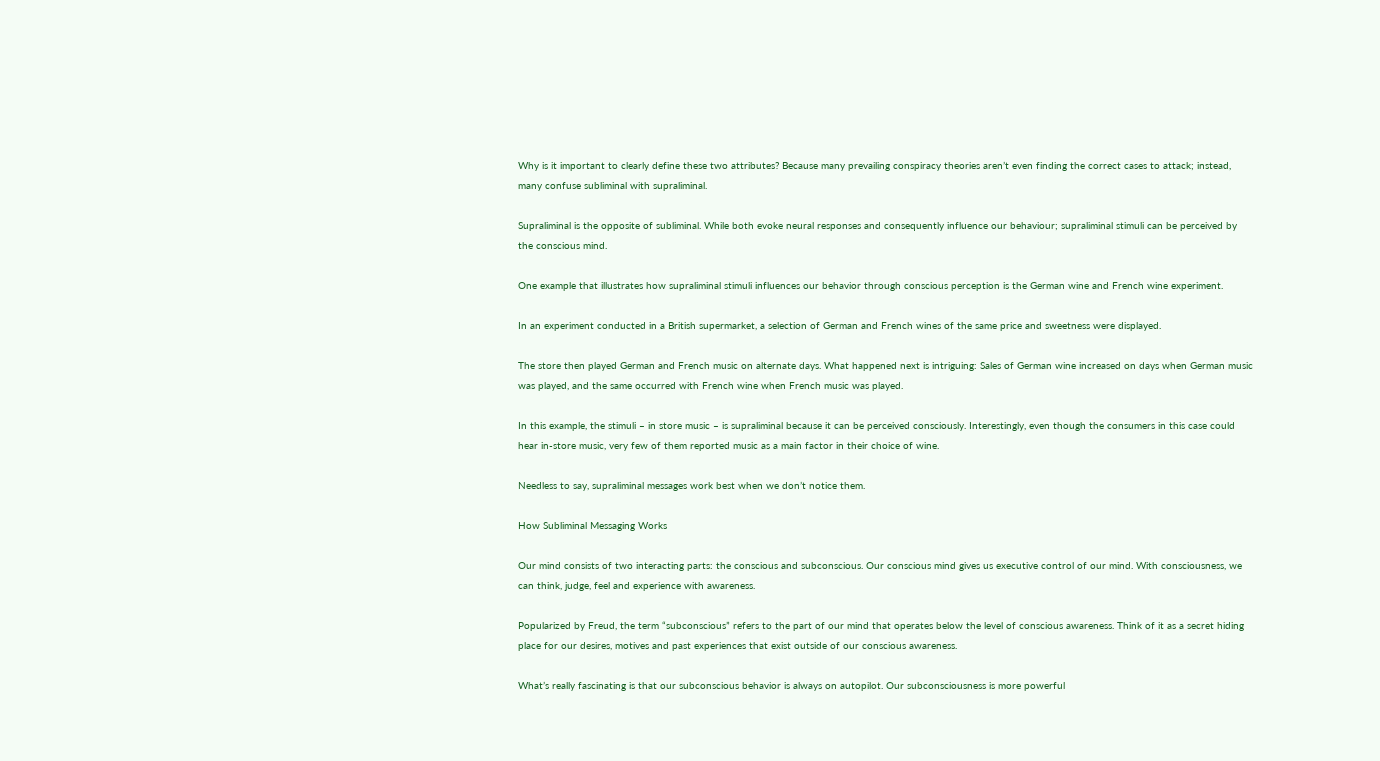Why is it important to clearly define these two attributes? Because many prevailing conspiracy theories aren’t even finding the correct cases to attack; instead, many confuse subliminal with supraliminal.

Supraliminal is the opposite of subliminal. While both evoke neural responses and consequently influence our behaviour; supraliminal stimuli can be perceived by the conscious mind.

One example that illustrates how supraliminal stimuli influences our behavior through conscious perception is the German wine and French wine experiment.

In an experiment conducted in a British supermarket, a selection of German and French wines of the same price and sweetness were displayed.

The store then played German and French music on alternate days. What happened next is intriguing: Sales of German wine increased on days when German music was played, and the same occurred with French wine when French music was played.

In this example, the stimuli – in store music – is supraliminal because it can be perceived consciously. Interestingly, even though the consumers in this case could hear in-store music, very few of them reported music as a main factor in their choice of wine.

Needless to say, supraliminal messages work best when we don’t notice them.

How Subliminal Messaging Works

Our mind consists of two interacting parts: the conscious and subconscious. Our conscious mind gives us executive control of our mind. With consciousness, we can think, judge, feel and experience with awareness.

Popularized by Freud, the term “subconscious” refers to the part of our mind that operates below the level of conscious awareness. Think of it as a secret hiding place for our desires, motives and past experiences that exist outside of our conscious awareness.

What’s really fascinating is that our subconscious behavior is always on autopilot. Our subconsciousness is more powerful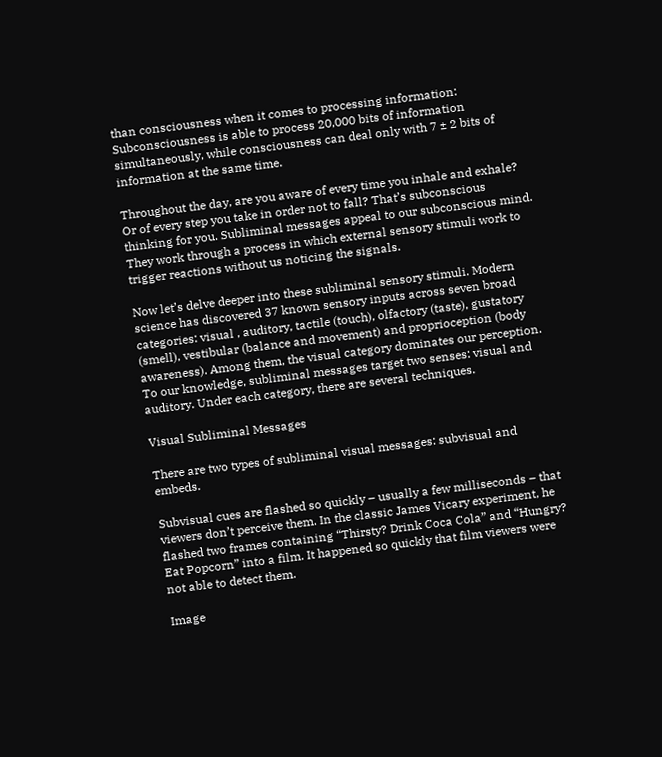than consciousness when it comes to processing information: Subconsciousness is able to process 20,000 bits of information simultaneously, while consciousness can deal only with 7 ± 2 bits of information at the same time.

Throughout the day, are you aware of every time you inhale and exhale? Or of every step you take in order not to fall? That’s subconscious thinking for you. Subliminal messages appeal to our subconscious mind. They work through a process in which external sensory stimuli work to trigger reactions without us noticing the signals.

Now let’s delve deeper into these subliminal sensory stimuli. Modern science has discovered 37 known sensory inputs across seven broad categories: visual , auditory, tactile (touch), olfactory (taste), gustatory (smell), vestibular (balance and movement) and proprioception (body awareness). Among them, the visual category dominates our perception. To our knowledge, subliminal messages target two senses: visual and auditory. Under each category, there are several techniques.

Visual Subliminal Messages

There are two types of subliminal visual messages: subvisual and embeds.

Subvisual cues are flashed so quickly – usually a few milliseconds – that viewers don’t perceive them. In the classic James Vicary experiment, he flashed two frames containing “Thirsty? Drink Coca Cola” and “Hungry? Eat Popcorn” into a film. It happened so quickly that film viewers were not able to detect them.

Image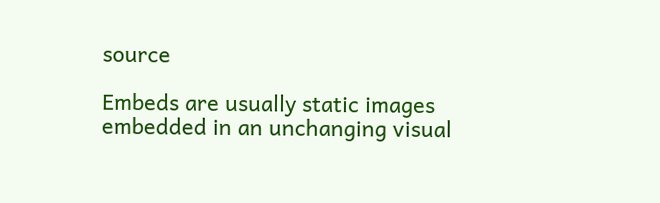source

Embeds are usually static images embedded in an unchanging visual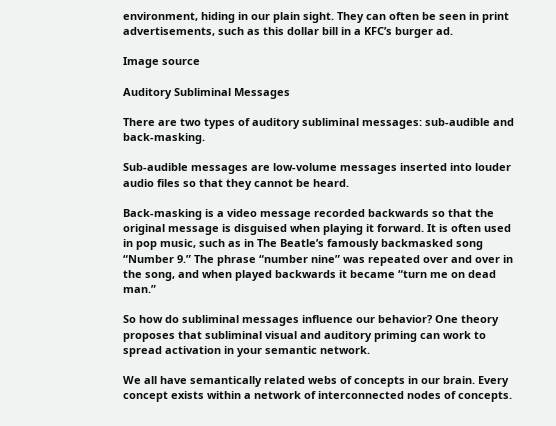environment, hiding in our plain sight. They can often be seen in print advertisements, such as this dollar bill in a KFC’s burger ad.

Image source

Auditory Subliminal Messages

There are two types of auditory subliminal messages: sub-audible and back-masking.

Sub-audible messages are low-volume messages inserted into louder audio files so that they cannot be heard.

Back-masking is a video message recorded backwards so that the original message is disguised when playing it forward. It is often used in pop music, such as in The Beatle’s famously backmasked song “Number 9.” The phrase “number nine” was repeated over and over in the song, and when played backwards it became “turn me on dead man.”

So how do subliminal messages influence our behavior? One theory proposes that subliminal visual and auditory priming can work to spread activation in your semantic network.

We all have semantically related webs of concepts in our brain. Every concept exists within a network of interconnected nodes of concepts.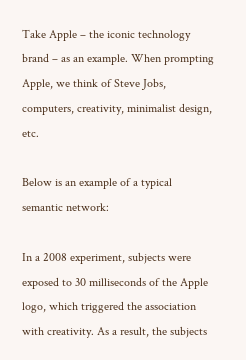Take Apple – the iconic technology brand – as an example. When prompting Apple, we think of Steve Jobs, computers, creativity, minimalist design, etc.

Below is an example of a typical semantic network:

In a 2008 experiment, subjects were exposed to 30 milliseconds of the Apple logo, which triggered the association with creativity. As a result, the subjects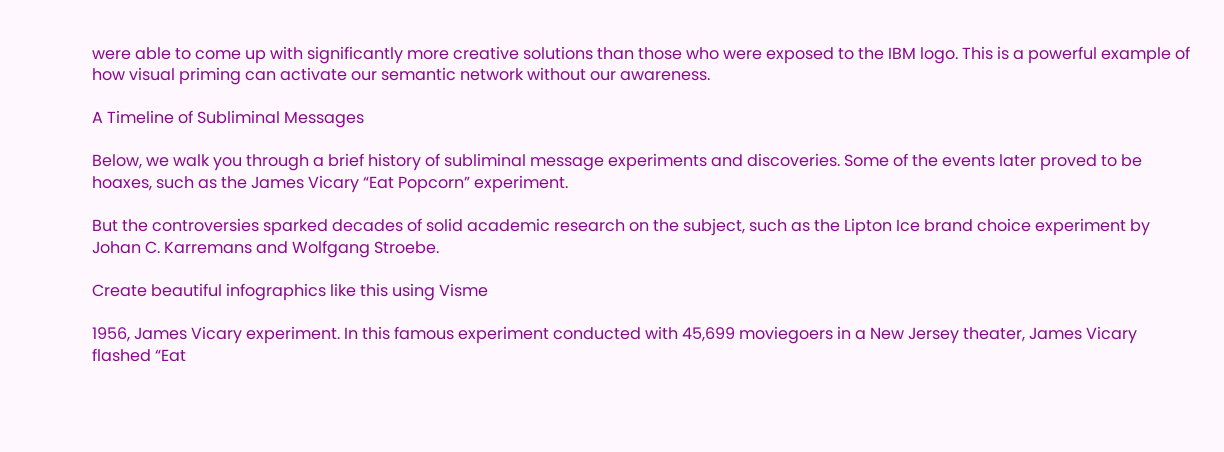were able to come up with significantly more creative solutions than those who were exposed to the IBM logo. This is a powerful example of how visual priming can activate our semantic network without our awareness.

A Timeline of Subliminal Messages

Below, we walk you through a brief history of subliminal message experiments and discoveries. Some of the events later proved to be hoaxes, such as the James Vicary “Eat Popcorn” experiment.

But the controversies sparked decades of solid academic research on the subject, such as the Lipton Ice brand choice experiment by Johan C. Karremans and Wolfgang Stroebe.

Create beautiful infographics like this using Visme

1956, James Vicary experiment. In this famous experiment conducted with 45,699 moviegoers in a New Jersey theater, James Vicary flashed “Eat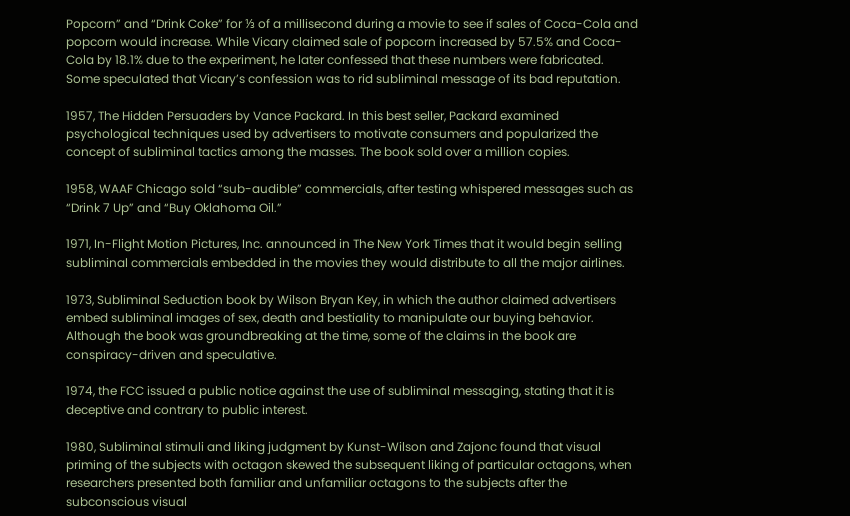Popcorn” and “Drink Coke” for ⅓ of a millisecond during a movie to see if sales of Coca-Cola and popcorn would increase. While Vicary claimed sale of popcorn increased by 57.5% and Coca-Cola by 18.1% due to the experiment, he later confessed that these numbers were fabricated. Some speculated that Vicary’s confession was to rid subliminal message of its bad reputation.

1957, The Hidden Persuaders by Vance Packard. In this best seller, Packard examined psychological techniques used by advertisers to motivate consumers and popularized the concept of subliminal tactics among the masses. The book sold over a million copies.

1958, WAAF Chicago sold “sub-audible” commercials, after testing whispered messages such as “Drink 7 Up” and “Buy Oklahoma Oil.”

1971, In-Flight Motion Pictures, Inc. announced in The New York Times that it would begin selling subliminal commercials embedded in the movies they would distribute to all the major airlines.

1973, Subliminal Seduction book by Wilson Bryan Key, in which the author claimed advertisers embed subliminal images of sex, death and bestiality to manipulate our buying behavior. Although the book was groundbreaking at the time, some of the claims in the book are conspiracy-driven and speculative.

1974, the FCC issued a public notice against the use of subliminal messaging, stating that it is deceptive and contrary to public interest.

1980, Subliminal stimuli and liking judgment by Kunst-Wilson and Zajonc found that visual priming of the subjects with octagon skewed the subsequent liking of particular octagons, when researchers presented both familiar and unfamiliar octagons to the subjects after the subconscious visual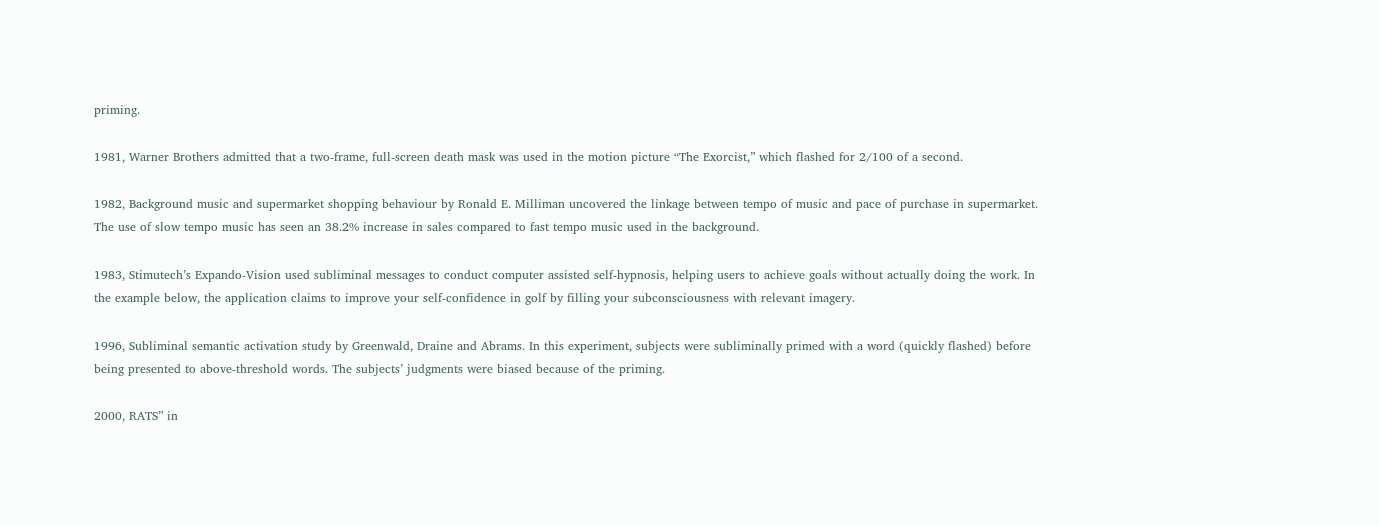priming.

1981, Warner Brothers admitted that a two-frame, full-screen death mask was used in the motion picture “The Exorcist,” which flashed for 2/100 of a second.

1982, Background music and supermarket shopping behaviour by Ronald E. Milliman uncovered the linkage between tempo of music and pace of purchase in supermarket. The use of slow tempo music has seen an 38.2% increase in sales compared to fast tempo music used in the background.

1983, Stimutech’s Expando-Vision used subliminal messages to conduct computer assisted self-hypnosis, helping users to achieve goals without actually doing the work. In the example below, the application claims to improve your self-confidence in golf by filling your subconsciousness with relevant imagery.

1996, Subliminal semantic activation study by Greenwald, Draine and Abrams. In this experiment, subjects were subliminally primed with a word (quickly flashed) before being presented to above-threshold words. The subjects’ judgments were biased because of the priming.

2000, RATS” in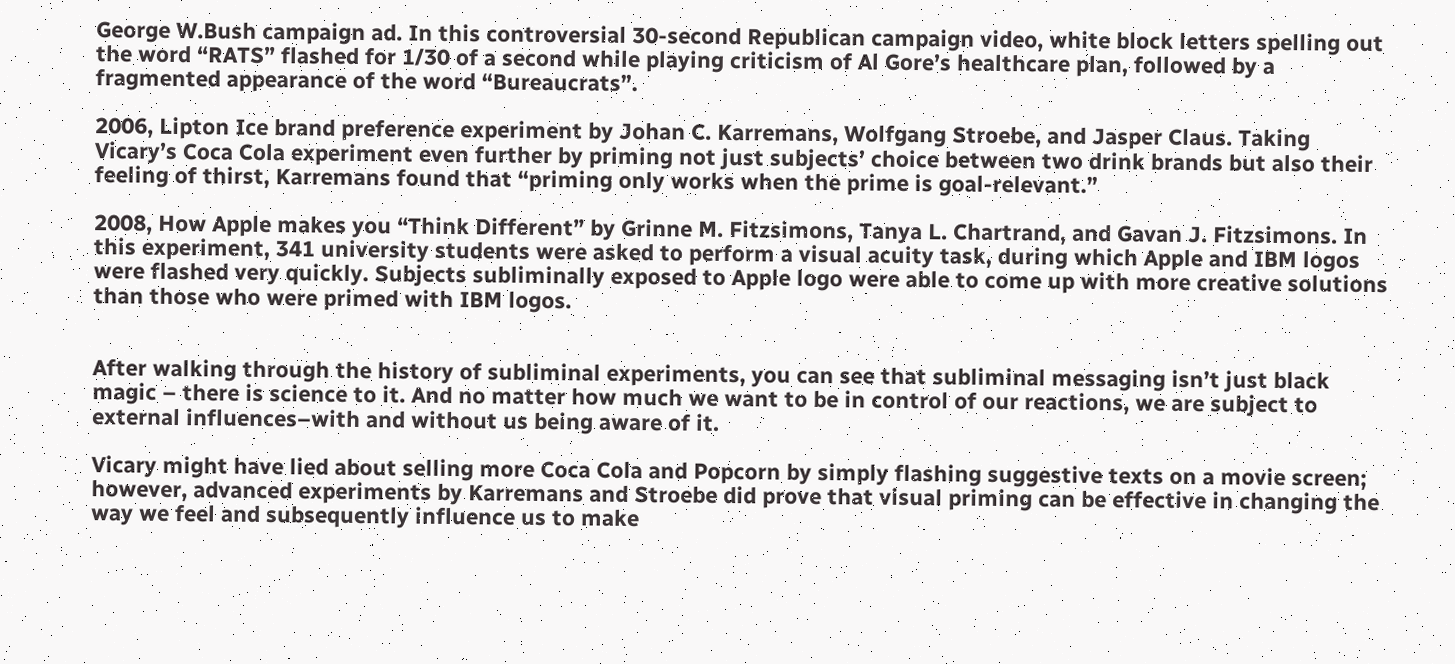George W.Bush campaign ad. In this controversial 30-second Republican campaign video, white block letters spelling out the word “RATS” flashed for 1/30 of a second while playing criticism of Al Gore’s healthcare plan, followed by a fragmented appearance of the word “Bureaucrats”.

2006, Lipton Ice brand preference experiment by Johan C. Karremans, Wolfgang Stroebe, and Jasper Claus. Taking Vicary’s Coca Cola experiment even further by priming not just subjects’ choice between two drink brands but also their feeling of thirst, Karremans found that “priming only works when the prime is goal-relevant.”

2008, How Apple makes you “Think Different” by Grinne M. Fitzsimons, Tanya L. Chartrand, and Gavan J. Fitzsimons. In this experiment, 341 university students were asked to perform a visual acuity task, during which Apple and IBM logos were flashed very quickly. Subjects subliminally exposed to Apple logo were able to come up with more creative solutions than those who were primed with IBM logos.


After walking through the history of subliminal experiments, you can see that subliminal messaging isn’t just black magic – there is science to it. And no matter how much we want to be in control of our reactions, we are subject to external influences–with and without us being aware of it.

Vicary might have lied about selling more Coca Cola and Popcorn by simply flashing suggestive texts on a movie screen; however, advanced experiments by Karremans and Stroebe did prove that visual priming can be effective in changing the way we feel and subsequently influence us to make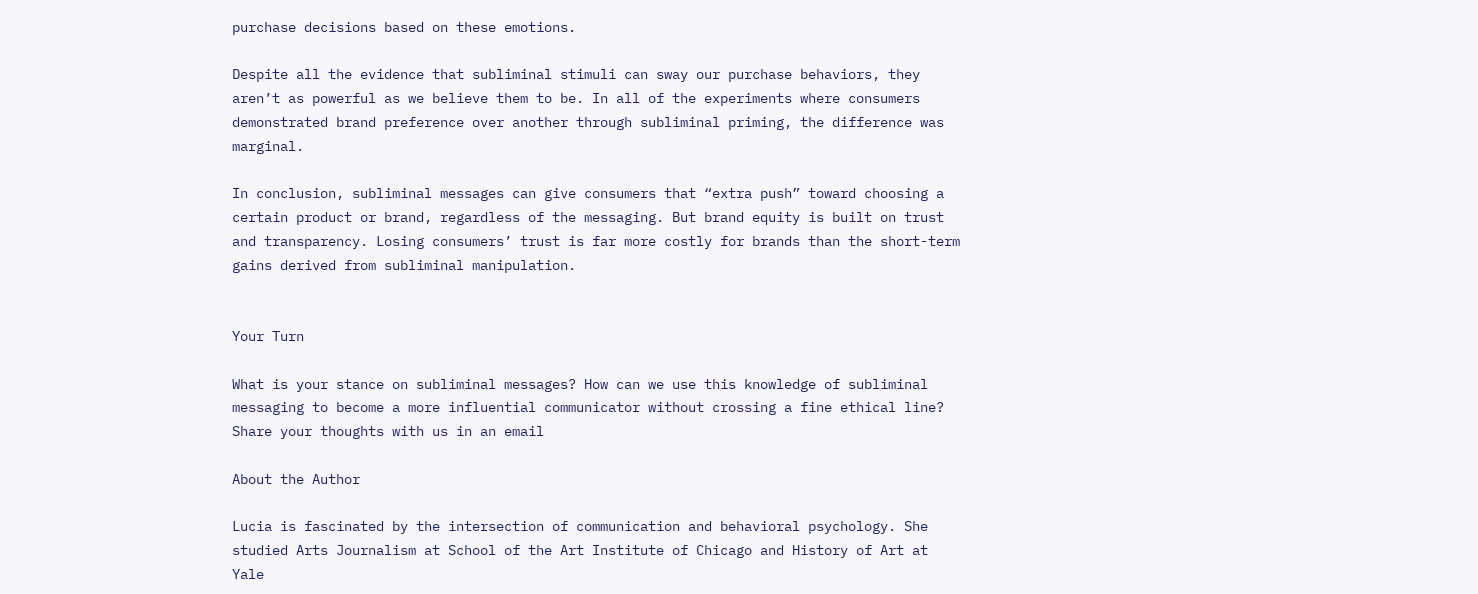purchase decisions based on these emotions.

Despite all the evidence that subliminal stimuli can sway our purchase behaviors, they aren’t as powerful as we believe them to be. In all of the experiments where consumers demonstrated brand preference over another through subliminal priming, the difference was marginal.

In conclusion, subliminal messages can give consumers that “extra push” toward choosing a certain product or brand, regardless of the messaging. But brand equity is built on trust and transparency. Losing consumers’ trust is far more costly for brands than the short-term gains derived from subliminal manipulation.


Your Turn

What is your stance on subliminal messages? How can we use this knowledge of subliminal messaging to become a more influential communicator without crossing a fine ethical line? Share your thoughts with us in an email

About the Author

Lucia is fascinated by the intersection of communication and behavioral psychology. She studied Arts Journalism at School of the Art Institute of Chicago and History of Art at Yale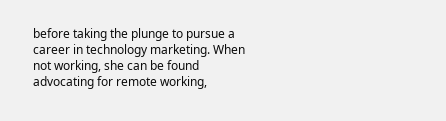before taking the plunge to pursue a career in technology marketing. When not working, she can be found advocating for remote working,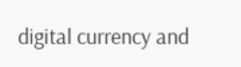digital currency and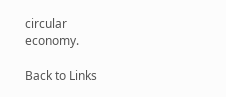circular economy.

Back to Links